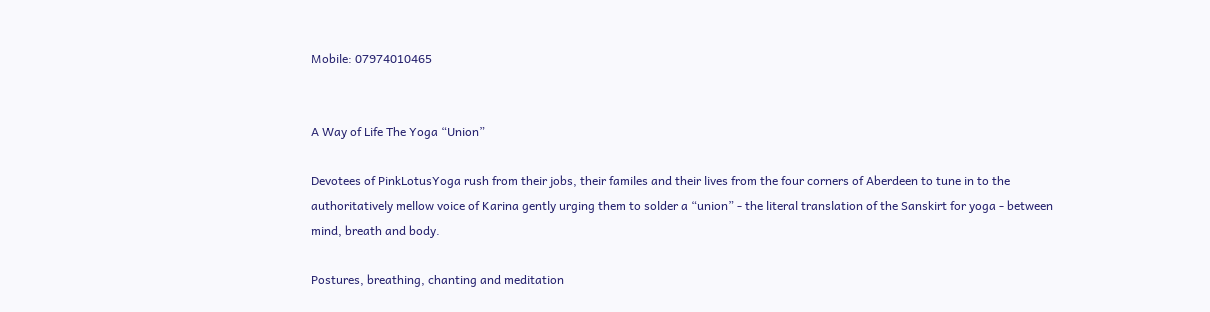Mobile: 07974010465


A Way of Life The Yoga “Union”

Devotees of PinkLotusYoga rush from their jobs, their familes and their lives from the four corners of Aberdeen to tune in to the authoritatively mellow voice of Karina gently urging them to solder a “union” - the literal translation of the Sanskirt for yoga - between mind, breath and body.

Postures, breathing, chanting and meditation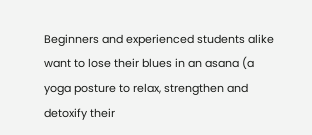Beginners and experienced students alike want to lose their blues in an asana (a yoga posture to relax, strengthen and detoxify their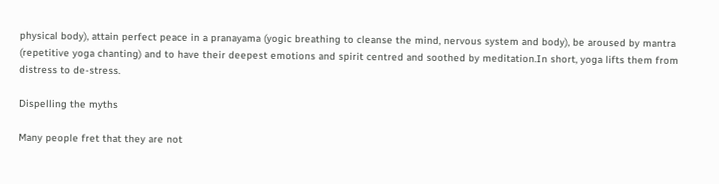physical body), attain perfect peace in a pranayama (yogic breathing to cleanse the mind, nervous system and body), be aroused by mantra (repetitive yoga chanting) and to have their deepest emotions and spirit centred and soothed by meditation.In short, yoga lifts them from distress to de-stress.

Dispelling the myths

Many people fret that they are not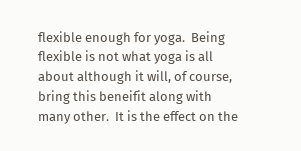flexible enough for yoga.  Being flexible is not what yoga is all about although it will, of course, bring this beneifit along with many other.  It is the effect on the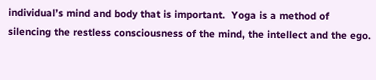individual’s mind and body that is important.  Yoga is a method of silencing the restless consciousness of the mind, the intellect and the ego.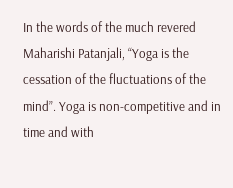In the words of the much revered Maharishi Patanjali, “Yoga is the cessation of the fluctuations of the mind”. Yoga is non-competitive and in time and with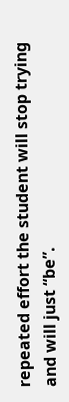repeated effort the student will stop trying and will just “be”.